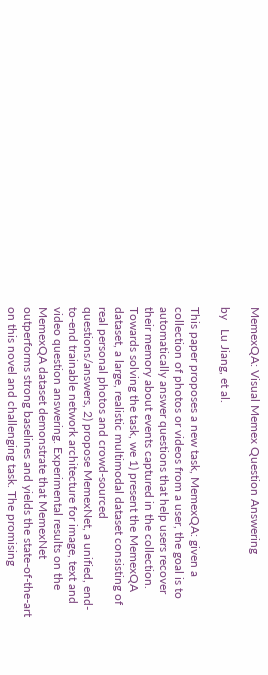MemexQA: Visual Memex Question Answering

by   Lu Jiang, et al.

This paper proposes a new task, MemexQA: given a collection of photos or videos from a user, the goal is to automatically answer questions that help users recover their memory about events captured in the collection. Towards solving the task, we 1) present the MemexQA dataset, a large, realistic multimodal dataset consisting of real personal photos and crowd-sourced questions/answers, 2) propose MemexNet, a unified, end-to-end trainable network architecture for image, text and video question answering. Experimental results on the MemexQA dataset demonstrate that MemexNet outperforms strong baselines and yields the state-of-the-art on this novel and challenging task. The promising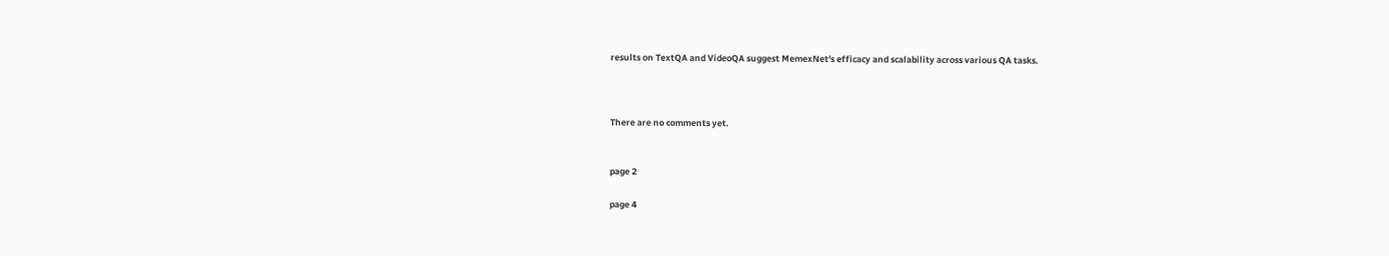results on TextQA and VideoQA suggest MemexNet's efficacy and scalability across various QA tasks.



There are no comments yet.


page 2

page 4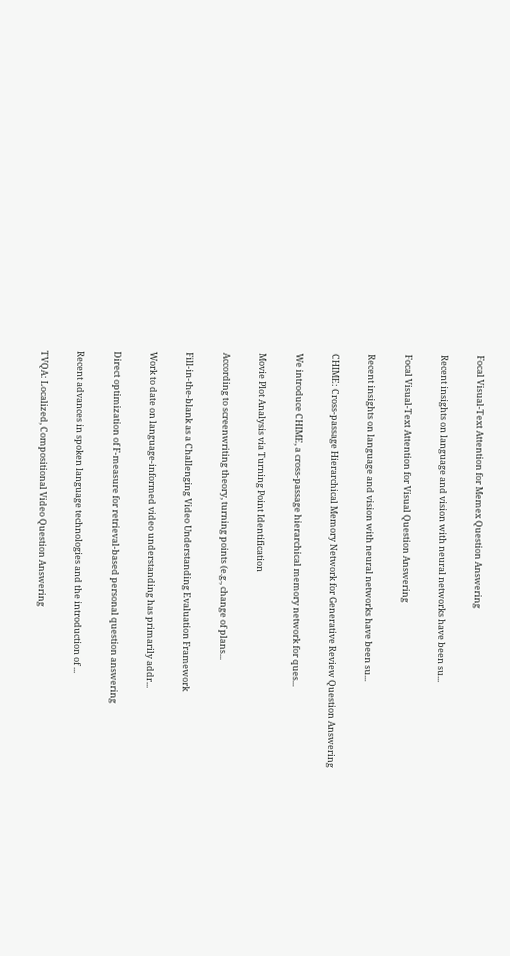Focal Visual-Text Attention for Memex Question Answering

Recent insights on language and vision with neural networks have been su...

Focal Visual-Text Attention for Visual Question Answering

Recent insights on language and vision with neural networks have been su...

CHIME: Cross-passage Hierarchical Memory Network for Generative Review Question Answering

We introduce CHIME, a cross-passage hierarchical memory network for ques...

Movie Plot Analysis via Turning Point Identification

According to screenwriting theory, turning points (e.g., change of plans...

Fill-in-the-blank as a Challenging Video Understanding Evaluation Framework

Work to date on language-informed video understanding has primarily addr...

Direct optimization of F-measure for retrieval-based personal question answering

Recent advances in spoken language technologies and the introduction of ...

TVQA: Localized, Compositional Video Question Answering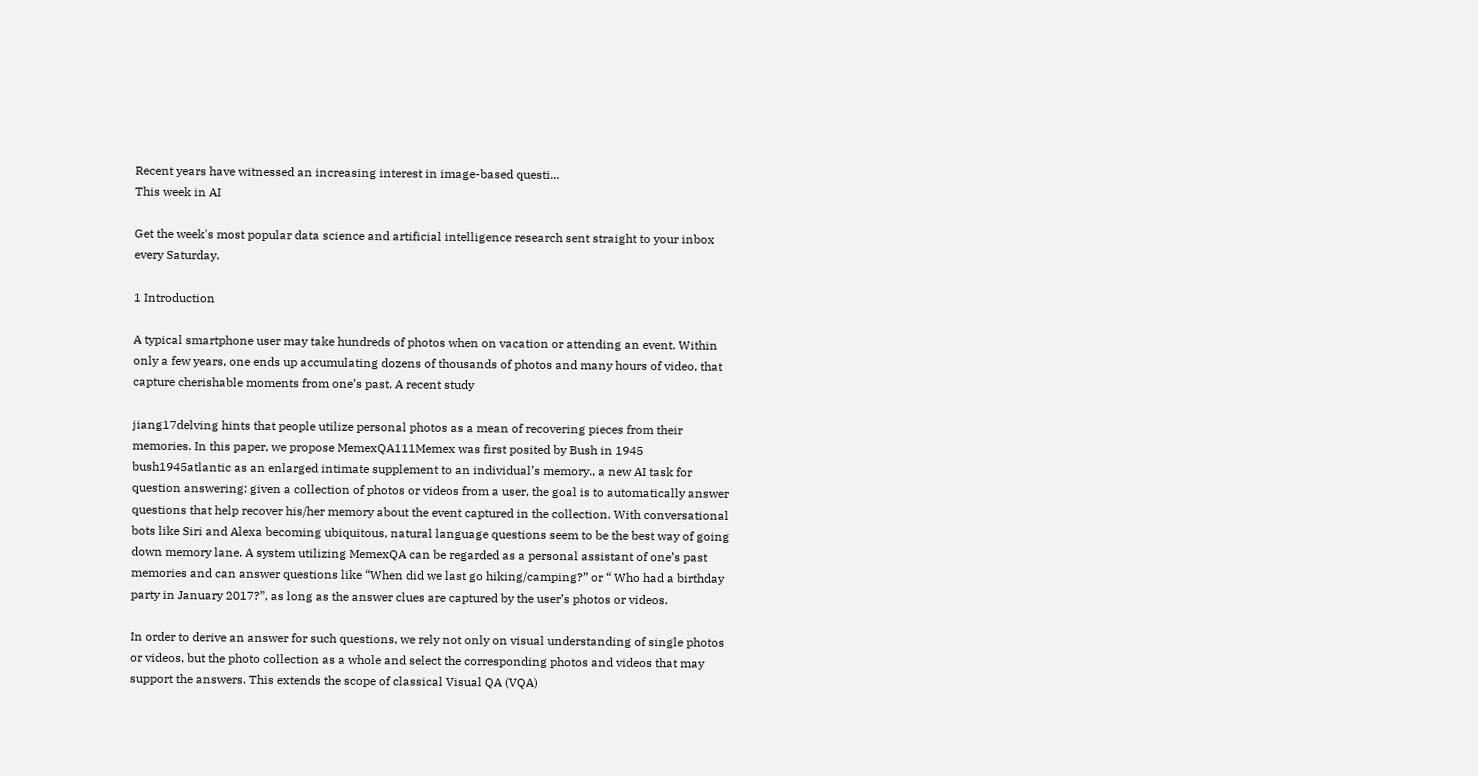Recent years have witnessed an increasing interest in image-based questi...
This week in AI

Get the week's most popular data science and artificial intelligence research sent straight to your inbox every Saturday.

1 Introduction

A typical smartphone user may take hundreds of photos when on vacation or attending an event. Within only a few years, one ends up accumulating dozens of thousands of photos and many hours of video, that capture cherishable moments from one’s past. A recent study

jiang17delving hints that people utilize personal photos as a mean of recovering pieces from their memories. In this paper, we propose MemexQA111Memex was first posited by Bush in 1945 bush1945atlantic as an enlarged intimate supplement to an individual’s memory., a new AI task for question answering: given a collection of photos or videos from a user, the goal is to automatically answer questions that help recover his/her memory about the event captured in the collection. With conversational bots like Siri and Alexa becoming ubiquitous, natural language questions seem to be the best way of going down memory lane. A system utilizing MemexQA can be regarded as a personal assistant of one’s past memories and can answer questions like “When did we last go hiking/camping?” or “ Who had a birthday party in January 2017?”, as long as the answer clues are captured by the user’s photos or videos.

In order to derive an answer for such questions, we rely not only on visual understanding of single photos or videos, but the photo collection as a whole and select the corresponding photos and videos that may support the answers. This extends the scope of classical Visual QA (VQA)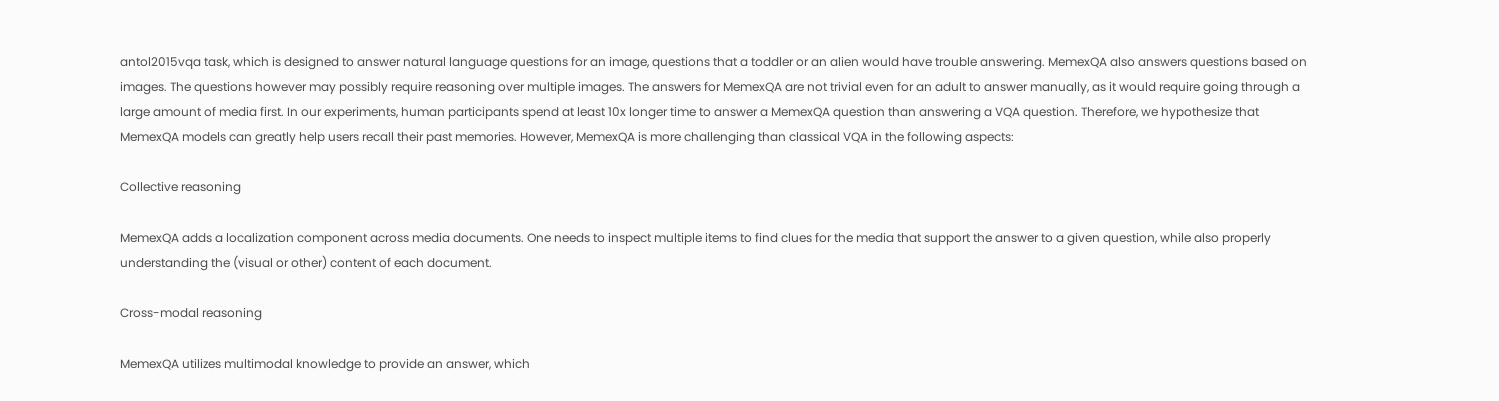antol2015vqa task, which is designed to answer natural language questions for an image, questions that a toddler or an alien would have trouble answering. MemexQA also answers questions based on images. The questions however may possibly require reasoning over multiple images. The answers for MemexQA are not trivial even for an adult to answer manually, as it would require going through a large amount of media first. In our experiments, human participants spend at least 10x longer time to answer a MemexQA question than answering a VQA question. Therefore, we hypothesize that MemexQA models can greatly help users recall their past memories. However, MemexQA is more challenging than classical VQA in the following aspects:

Collective reasoning

MemexQA adds a localization component across media documents. One needs to inspect multiple items to find clues for the media that support the answer to a given question, while also properly understanding the (visual or other) content of each document.

Cross-modal reasoning

MemexQA utilizes multimodal knowledge to provide an answer, which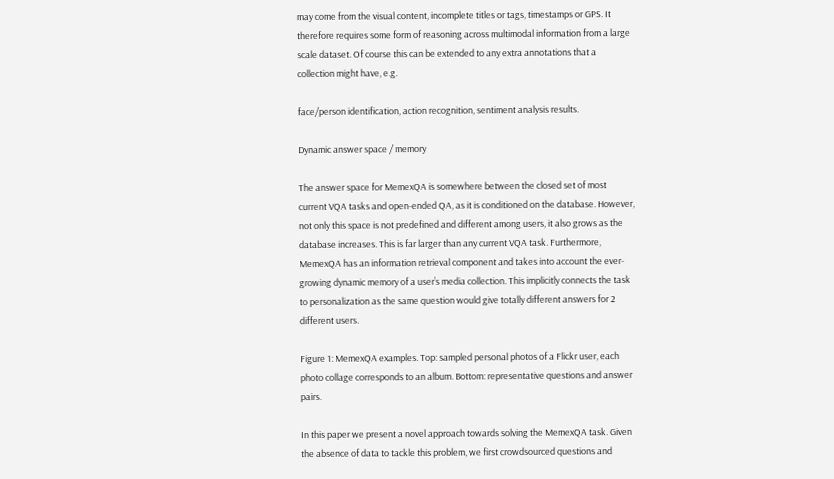may come from the visual content, incomplete titles or tags, timestamps or GPS. It therefore requires some form of reasoning across multimodal information from a large scale dataset. Of course this can be extended to any extra annotations that a collection might have, e.g.

face/person identification, action recognition, sentiment analysis results.

Dynamic answer space / memory

The answer space for MemexQA is somewhere between the closed set of most current VQA tasks and open-ended QA, as it is conditioned on the database. However, not only this space is not predefined and different among users, it also grows as the database increases. This is far larger than any current VQA task. Furthermore, MemexQA has an information retrieval component and takes into account the ever-growing dynamic memory of a user’s media collection. This implicitly connects the task to personalization as the same question would give totally different answers for 2 different users.

Figure 1: MemexQA examples. Top: sampled personal photos of a Flickr user, each photo collage corresponds to an album. Bottom: representative questions and answer pairs.

In this paper we present a novel approach towards solving the MemexQA task. Given the absence of data to tackle this problem, we first crowdsourced questions and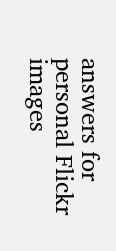answers for personal Flickr images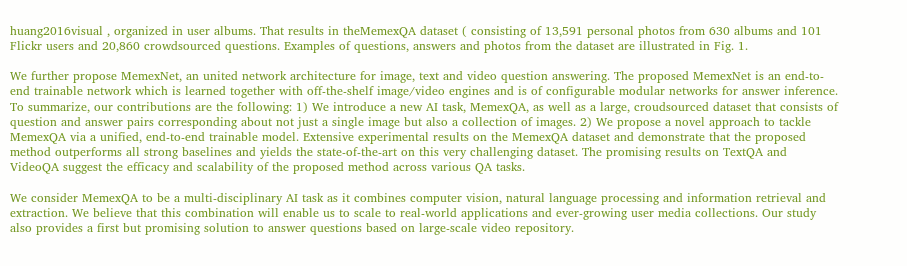huang2016visual , organized in user albums. That results in theMemexQA dataset ( consisting of 13,591 personal photos from 630 albums and 101 Flickr users and 20,860 crowdsourced questions. Examples of questions, answers and photos from the dataset are illustrated in Fig. 1.

We further propose MemexNet, an united network architecture for image, text and video question answering. The proposed MemexNet is an end-to-end trainable network which is learned together with off-the-shelf image/video engines and is of configurable modular networks for answer inference. To summarize, our contributions are the following: 1) We introduce a new AI task, MemexQA, as well as a large, croudsourced dataset that consists of question and answer pairs corresponding about not just a single image but also a collection of images. 2) We propose a novel approach to tackle MemexQA via a unified, end-to-end trainable model. Extensive experimental results on the MemexQA dataset and demonstrate that the proposed method outperforms all strong baselines and yields the state-of-the-art on this very challenging dataset. The promising results on TextQA and VideoQA suggest the efficacy and scalability of the proposed method across various QA tasks.

We consider MemexQA to be a multi-disciplinary AI task as it combines computer vision, natural language processing and information retrieval and extraction. We believe that this combination will enable us to scale to real-world applications and ever-growing user media collections. Our study also provides a first but promising solution to answer questions based on large-scale video repository.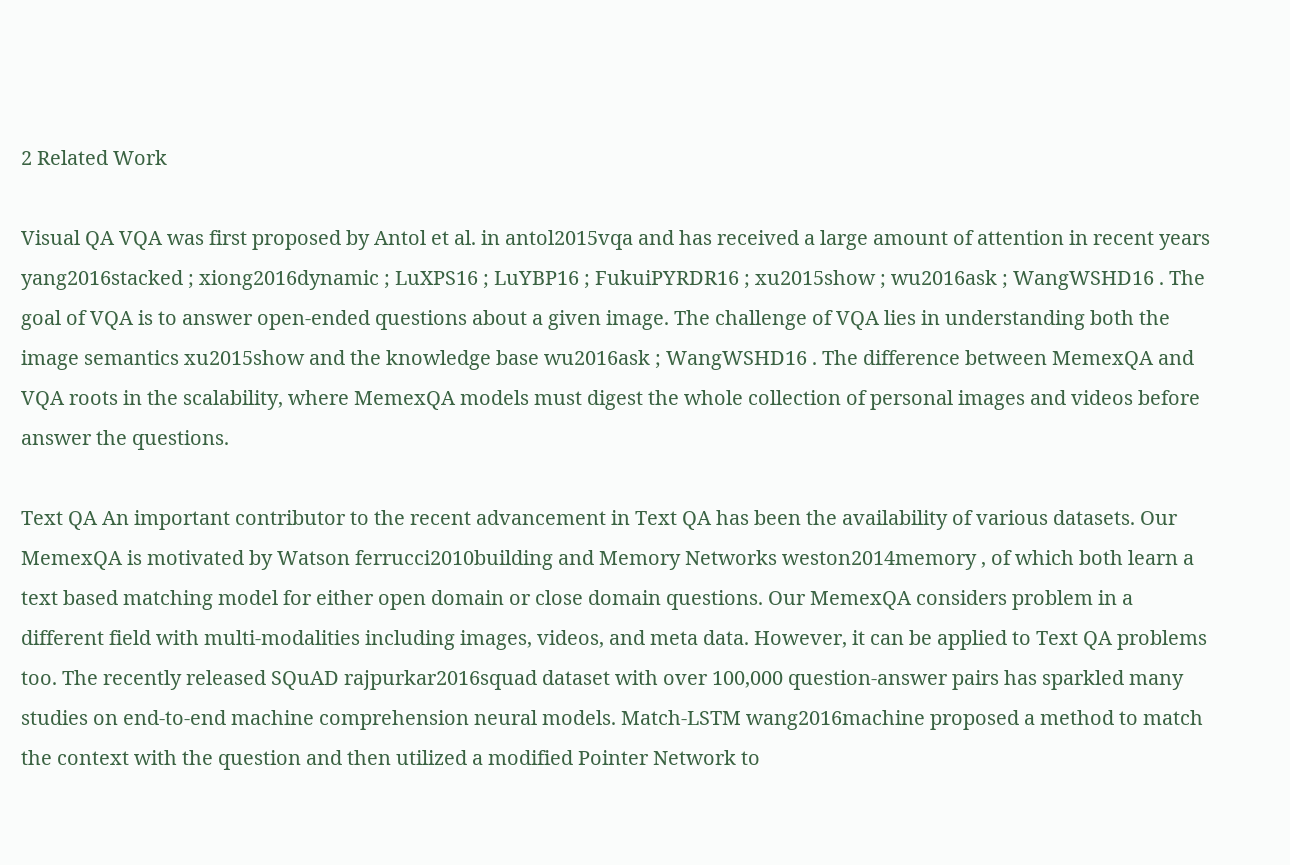2 Related Work

Visual QA VQA was first proposed by Antol et al. in antol2015vqa and has received a large amount of attention in recent years yang2016stacked ; xiong2016dynamic ; LuXPS16 ; LuYBP16 ; FukuiPYRDR16 ; xu2015show ; wu2016ask ; WangWSHD16 . The goal of VQA is to answer open-ended questions about a given image. The challenge of VQA lies in understanding both the image semantics xu2015show and the knowledge base wu2016ask ; WangWSHD16 . The difference between MemexQA and VQA roots in the scalability, where MemexQA models must digest the whole collection of personal images and videos before answer the questions.

Text QA An important contributor to the recent advancement in Text QA has been the availability of various datasets. Our MemexQA is motivated by Watson ferrucci2010building and Memory Networks weston2014memory , of which both learn a text based matching model for either open domain or close domain questions. Our MemexQA considers problem in a different field with multi-modalities including images, videos, and meta data. However, it can be applied to Text QA problems too. The recently released SQuAD rajpurkar2016squad dataset with over 100,000 question-answer pairs has sparkled many studies on end-to-end machine comprehension neural models. Match-LSTM wang2016machine proposed a method to match the context with the question and then utilized a modified Pointer Network to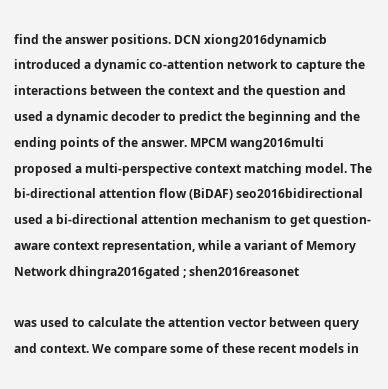find the answer positions. DCN xiong2016dynamicb introduced a dynamic co-attention network to capture the interactions between the context and the question and used a dynamic decoder to predict the beginning and the ending points of the answer. MPCM wang2016multi proposed a multi-perspective context matching model. The bi-directional attention flow (BiDAF) seo2016bidirectional used a bi-directional attention mechanism to get question-aware context representation, while a variant of Memory Network dhingra2016gated ; shen2016reasonet

was used to calculate the attention vector between query and context. We compare some of these recent models in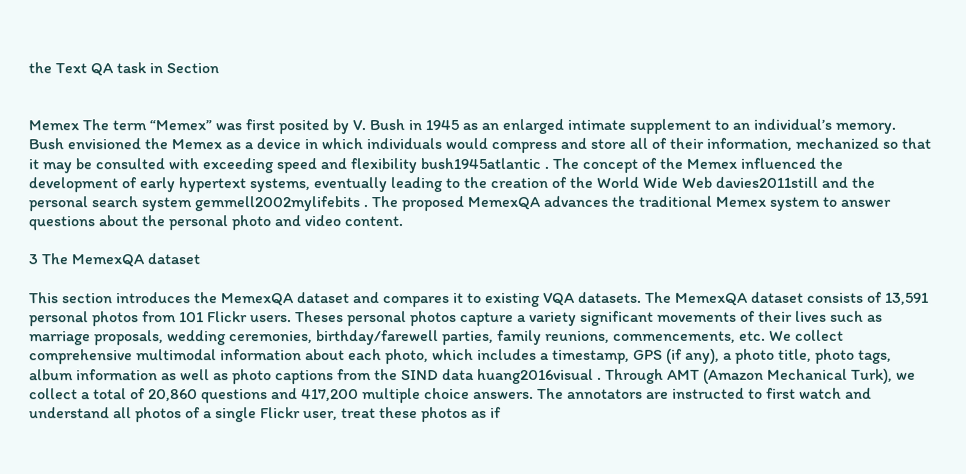the Text QA task in Section


Memex The term “Memex” was first posited by V. Bush in 1945 as an enlarged intimate supplement to an individual’s memory. Bush envisioned the Memex as a device in which individuals would compress and store all of their information, mechanized so that it may be consulted with exceeding speed and flexibility bush1945atlantic . The concept of the Memex influenced the development of early hypertext systems, eventually leading to the creation of the World Wide Web davies2011still and the personal search system gemmell2002mylifebits . The proposed MemexQA advances the traditional Memex system to answer questions about the personal photo and video content.

3 The MemexQA dataset

This section introduces the MemexQA dataset and compares it to existing VQA datasets. The MemexQA dataset consists of 13,591 personal photos from 101 Flickr users. Theses personal photos capture a variety significant movements of their lives such as marriage proposals, wedding ceremonies, birthday/farewell parties, family reunions, commencements, etc. We collect comprehensive multimodal information about each photo, which includes a timestamp, GPS (if any), a photo title, photo tags, album information as well as photo captions from the SIND data huang2016visual . Through AMT (Amazon Mechanical Turk), we collect a total of 20,860 questions and 417,200 multiple choice answers. The annotators are instructed to first watch and understand all photos of a single Flickr user, treat these photos as if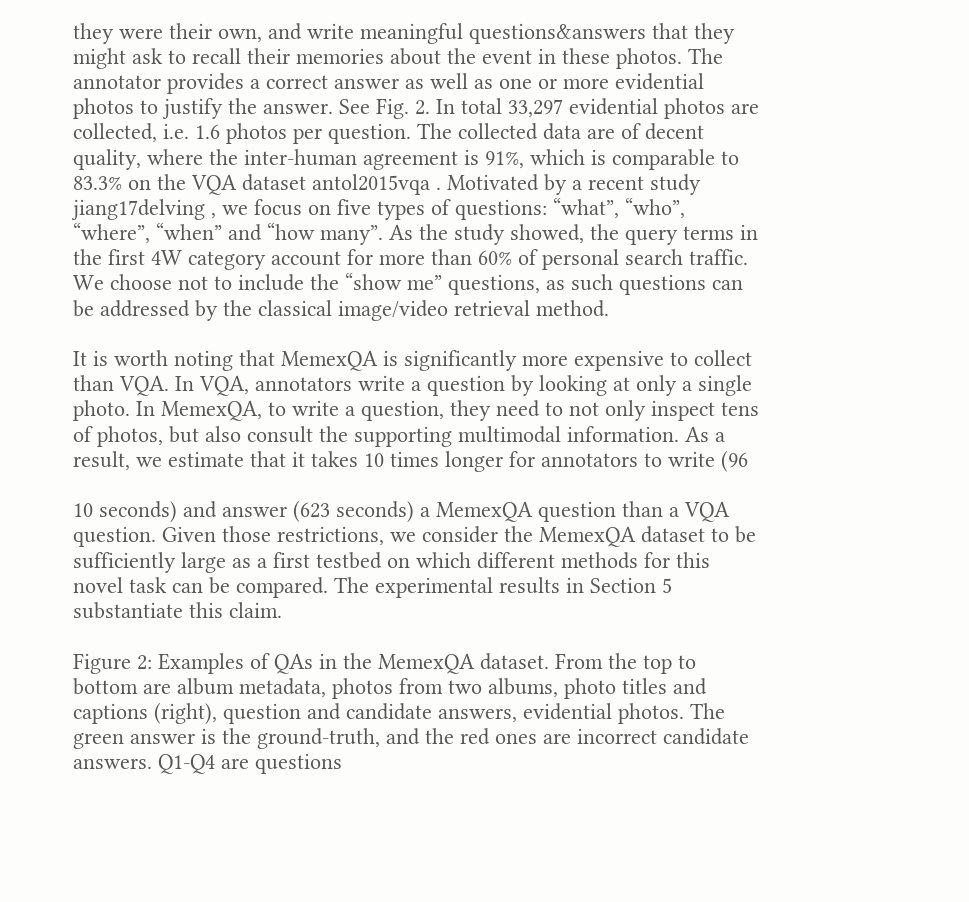they were their own, and write meaningful questions&answers that they might ask to recall their memories about the event in these photos. The annotator provides a correct answer as well as one or more evidential photos to justify the answer. See Fig. 2. In total 33,297 evidential photos are collected, i.e. 1.6 photos per question. The collected data are of decent quality, where the inter-human agreement is 91%, which is comparable to 83.3% on the VQA dataset antol2015vqa . Motivated by a recent study jiang17delving , we focus on five types of questions: “what”, “who”, “where”, “when” and “how many”. As the study showed, the query terms in the first 4W category account for more than 60% of personal search traffic. We choose not to include the “show me” questions, as such questions can be addressed by the classical image/video retrieval method.

It is worth noting that MemexQA is significantly more expensive to collect than VQA. In VQA, annotators write a question by looking at only a single photo. In MemexQA, to write a question, they need to not only inspect tens of photos, but also consult the supporting multimodal information. As a result, we estimate that it takes 10 times longer for annotators to write (96

10 seconds) and answer (623 seconds) a MemexQA question than a VQA question. Given those restrictions, we consider the MemexQA dataset to be sufficiently large as a first testbed on which different methods for this novel task can be compared. The experimental results in Section 5 substantiate this claim.

Figure 2: Examples of QAs in the MemexQA dataset. From the top to bottom are album metadata, photos from two albums, photo titles and captions (right), question and candidate answers, evidential photos. The green answer is the ground-truth, and the red ones are incorrect candidate answers. Q1-Q4 are questions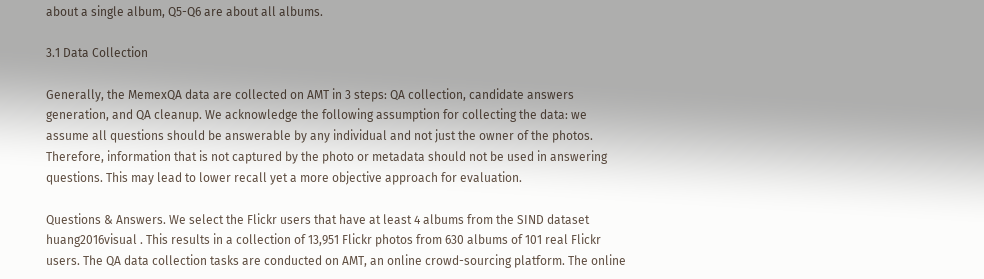about a single album, Q5-Q6 are about all albums.

3.1 Data Collection

Generally, the MemexQA data are collected on AMT in 3 steps: QA collection, candidate answers generation, and QA cleanup. We acknowledge the following assumption for collecting the data: we assume all questions should be answerable by any individual and not just the owner of the photos. Therefore, information that is not captured by the photo or metadata should not be used in answering questions. This may lead to lower recall yet a more objective approach for evaluation.

Questions & Answers. We select the Flickr users that have at least 4 albums from the SIND dataset huang2016visual . This results in a collection of 13,951 Flickr photos from 630 albums of 101 real Flickr users. The QA data collection tasks are conducted on AMT, an online crowd-sourcing platform. The online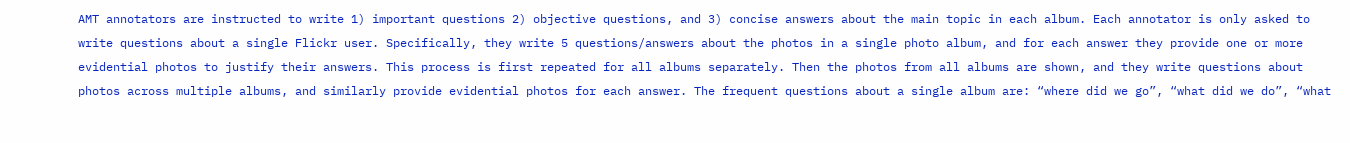AMT annotators are instructed to write 1) important questions 2) objective questions, and 3) concise answers about the main topic in each album. Each annotator is only asked to write questions about a single Flickr user. Specifically, they write 5 questions/answers about the photos in a single photo album, and for each answer they provide one or more evidential photos to justify their answers. This process is first repeated for all albums separately. Then the photos from all albums are shown, and they write questions about photos across multiple albums, and similarly provide evidential photos for each answer. The frequent questions about a single album are: “where did we go”, “what did we do”, “what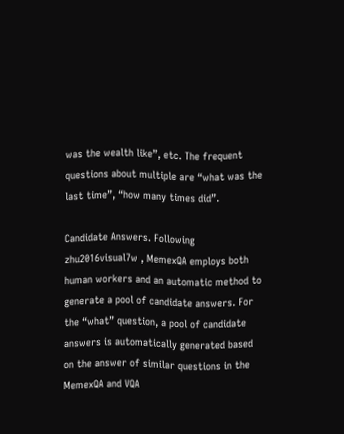was the wealth like”, etc. The frequent questions about multiple are “what was the last time”, “how many times did”.

Candidate Answers. Following zhu2016visual7w , MemexQA employs both human workers and an automatic method to generate a pool of candidate answers. For the “what” question, a pool of candidate answers is automatically generated based on the answer of similar questions in the MemexQA and VQA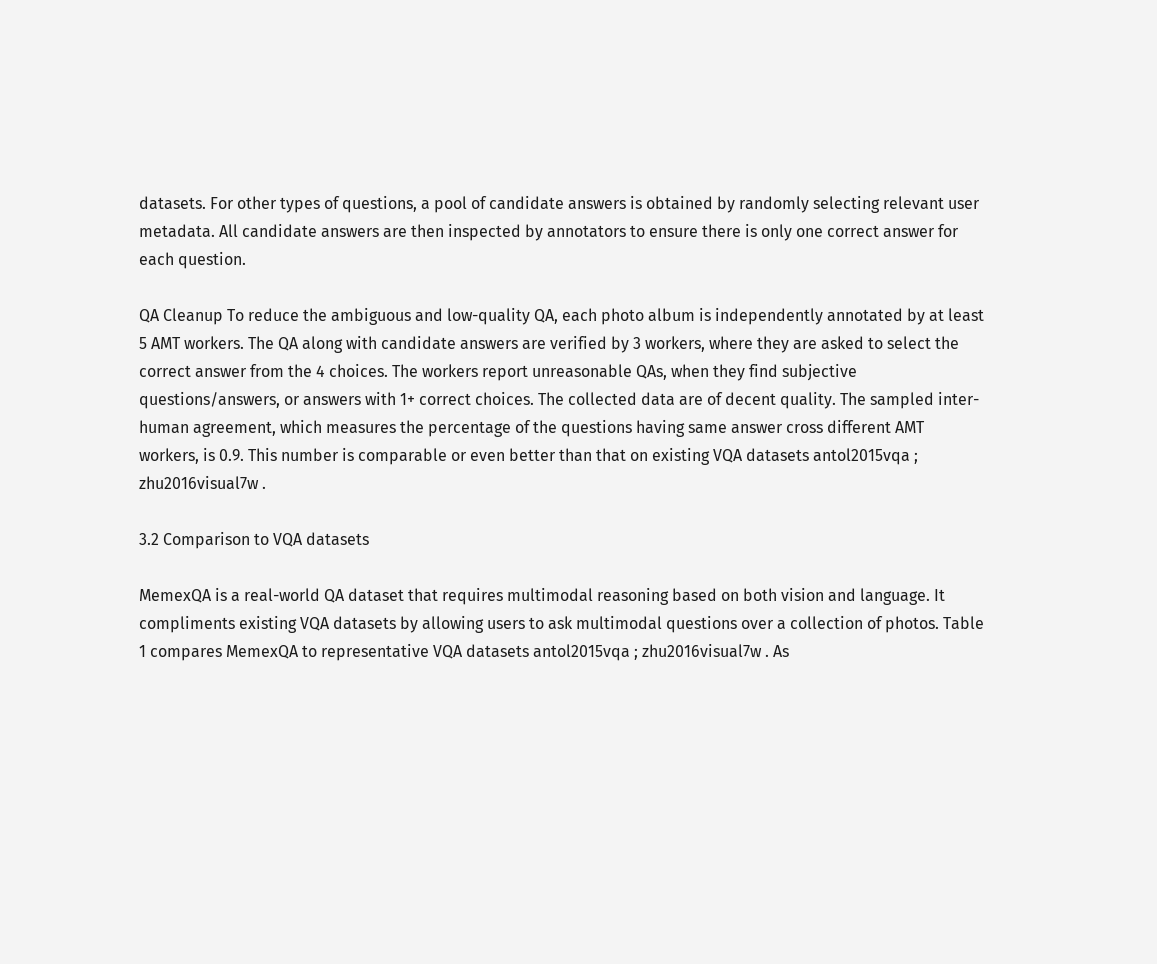datasets. For other types of questions, a pool of candidate answers is obtained by randomly selecting relevant user metadata. All candidate answers are then inspected by annotators to ensure there is only one correct answer for each question.

QA Cleanup To reduce the ambiguous and low-quality QA, each photo album is independently annotated by at least 5 AMT workers. The QA along with candidate answers are verified by 3 workers, where they are asked to select the correct answer from the 4 choices. The workers report unreasonable QAs, when they find subjective questions/answers, or answers with 1+ correct choices. The collected data are of decent quality. The sampled inter-human agreement, which measures the percentage of the questions having same answer cross different AMT workers, is 0.9. This number is comparable or even better than that on existing VQA datasets antol2015vqa ; zhu2016visual7w .

3.2 Comparison to VQA datasets

MemexQA is a real-world QA dataset that requires multimodal reasoning based on both vision and language. It compliments existing VQA datasets by allowing users to ask multimodal questions over a collection of photos. Table 1 compares MemexQA to representative VQA datasets antol2015vqa ; zhu2016visual7w . As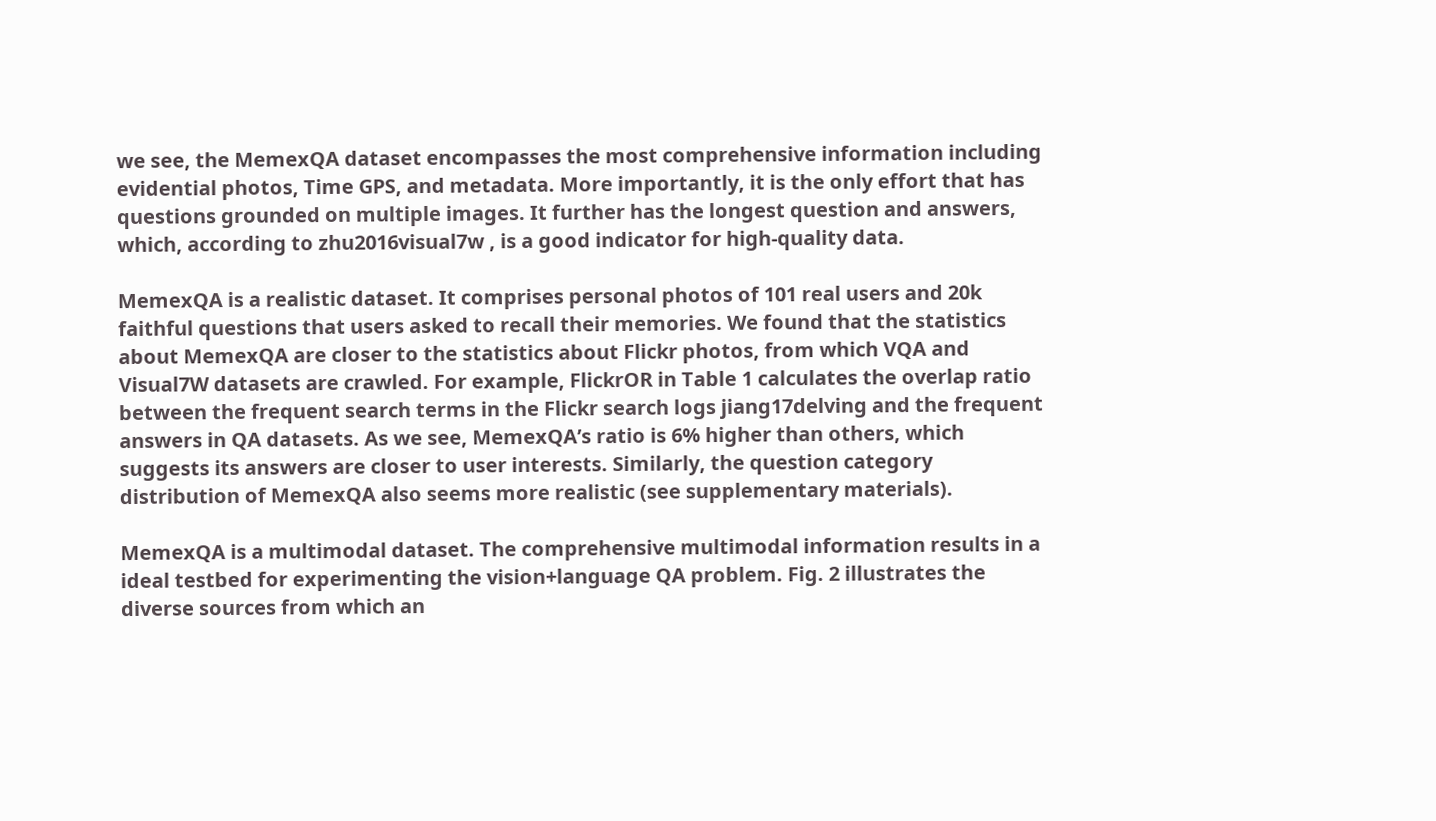we see, the MemexQA dataset encompasses the most comprehensive information including evidential photos, Time GPS, and metadata. More importantly, it is the only effort that has questions grounded on multiple images. It further has the longest question and answers, which, according to zhu2016visual7w , is a good indicator for high-quality data.

MemexQA is a realistic dataset. It comprises personal photos of 101 real users and 20k faithful questions that users asked to recall their memories. We found that the statistics about MemexQA are closer to the statistics about Flickr photos, from which VQA and Visual7W datasets are crawled. For example, FlickrOR in Table 1 calculates the overlap ratio between the frequent search terms in the Flickr search logs jiang17delving and the frequent answers in QA datasets. As we see, MemexQA’s ratio is 6% higher than others, which suggests its answers are closer to user interests. Similarly, the question category distribution of MemexQA also seems more realistic (see supplementary materials).

MemexQA is a multimodal dataset. The comprehensive multimodal information results in a ideal testbed for experimenting the vision+language QA problem. Fig. 2 illustrates the diverse sources from which an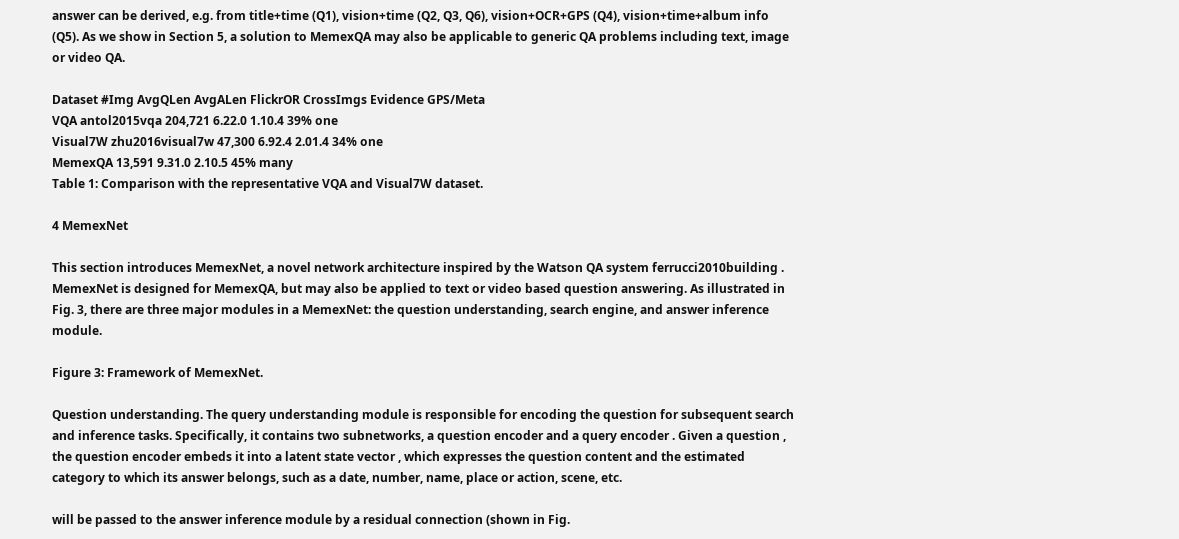answer can be derived, e.g. from title+time (Q1), vision+time (Q2, Q3, Q6), vision+OCR+GPS (Q4), vision+time+album info (Q5). As we show in Section 5, a solution to MemexQA may also be applicable to generic QA problems including text, image or video QA.

Dataset #Img AvgQLen AvgALen FlickrOR CrossImgs Evidence GPS/Meta
VQA antol2015vqa 204,721 6.22.0 1.10.4 39% one
Visual7W zhu2016visual7w 47,300 6.92.4 2.01.4 34% one
MemexQA 13,591 9.31.0 2.10.5 45% many
Table 1: Comparison with the representative VQA and Visual7W dataset.

4 MemexNet

This section introduces MemexNet, a novel network architecture inspired by the Watson QA system ferrucci2010building . MemexNet is designed for MemexQA, but may also be applied to text or video based question answering. As illustrated in Fig. 3, there are three major modules in a MemexNet: the question understanding, search engine, and answer inference module.

Figure 3: Framework of MemexNet.

Question understanding. The query understanding module is responsible for encoding the question for subsequent search and inference tasks. Specifically, it contains two subnetworks, a question encoder and a query encoder . Given a question , the question encoder embeds it into a latent state vector , which expresses the question content and the estimated category to which its answer belongs, such as a date, number, name, place or action, scene, etc.

will be passed to the answer inference module by a residual connection (shown in Fig.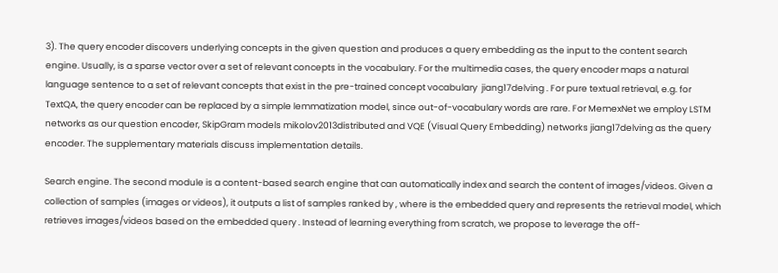3). The query encoder discovers underlying concepts in the given question and produces a query embedding as the input to the content search engine. Usually, is a sparse vector over a set of relevant concepts in the vocabulary. For the multimedia cases, the query encoder maps a natural language sentence to a set of relevant concepts that exist in the pre-trained concept vocabulary  jiang17delving . For pure textual retrieval, e.g. for TextQA, the query encoder can be replaced by a simple lemmatization model, since out-of-vocabulary words are rare. For MemexNet we employ LSTM networks as our question encoder, SkipGram models mikolov2013distributed and VQE (Visual Query Embedding) networks jiang17delving as the query encoder. The supplementary materials discuss implementation details.

Search engine. The second module is a content-based search engine that can automatically index and search the content of images/videos. Given a collection of samples (images or videos), it outputs a list of samples ranked by , where is the embedded query and represents the retrieval model, which retrieves images/videos based on the embedded query . Instead of learning everything from scratch, we propose to leverage the off-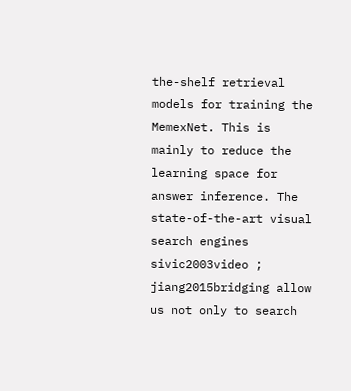the-shelf retrieval models for training the MemexNet. This is mainly to reduce the learning space for answer inference. The state-of-the-art visual search engines sivic2003video ; jiang2015bridging allow us not only to search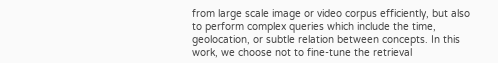from large scale image or video corpus efficiently, but also to perform complex queries which include the time, geolocation, or subtle relation between concepts. In this work, we choose not to fine-tune the retrieval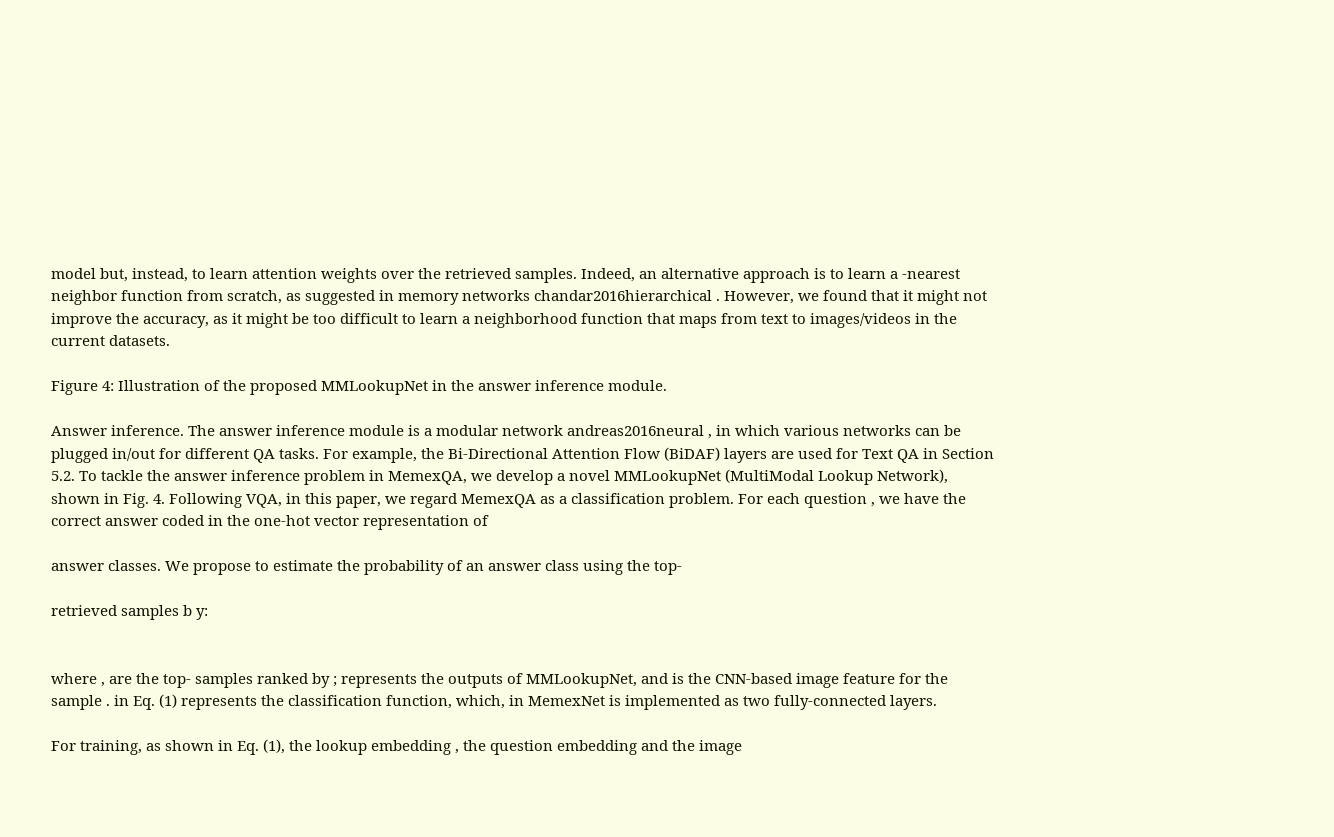model but, instead, to learn attention weights over the retrieved samples. Indeed, an alternative approach is to learn a -nearest neighbor function from scratch, as suggested in memory networks chandar2016hierarchical . However, we found that it might not improve the accuracy, as it might be too difficult to learn a neighborhood function that maps from text to images/videos in the current datasets.

Figure 4: Illustration of the proposed MMLookupNet in the answer inference module.

Answer inference. The answer inference module is a modular network andreas2016neural , in which various networks can be plugged in/out for different QA tasks. For example, the Bi-Directional Attention Flow (BiDAF) layers are used for Text QA in Section 5.2. To tackle the answer inference problem in MemexQA, we develop a novel MMLookupNet (MultiModal Lookup Network), shown in Fig. 4. Following VQA, in this paper, we regard MemexQA as a classification problem. For each question , we have the correct answer coded in the one-hot vector representation of

answer classes. We propose to estimate the probability of an answer class using the top-

retrieved samples b y:


where , are the top- samples ranked by ; represents the outputs of MMLookupNet, and is the CNN-based image feature for the sample . in Eq. (1) represents the classification function, which, in MemexNet is implemented as two fully-connected layers.

For training, as shown in Eq. (1), the lookup embedding , the question embedding and the image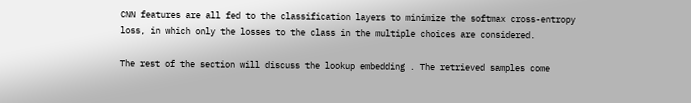CNN features are all fed to the classification layers to minimize the softmax cross-entropy loss, in which only the losses to the class in the multiple choices are considered.

The rest of the section will discuss the lookup embedding . The retrieved samples come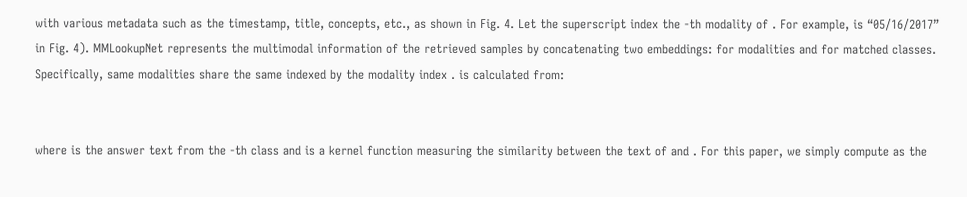with various metadata such as the timestamp, title, concepts, etc., as shown in Fig. 4. Let the superscript index the -th modality of . For example, is “05/16/2017” in Fig. 4). MMLookupNet represents the multimodal information of the retrieved samples by concatenating two embeddings: for modalities and for matched classes. Specifically, same modalities share the same indexed by the modality index . is calculated from:


where is the answer text from the -th class and is a kernel function measuring the similarity between the text of and . For this paper, we simply compute as the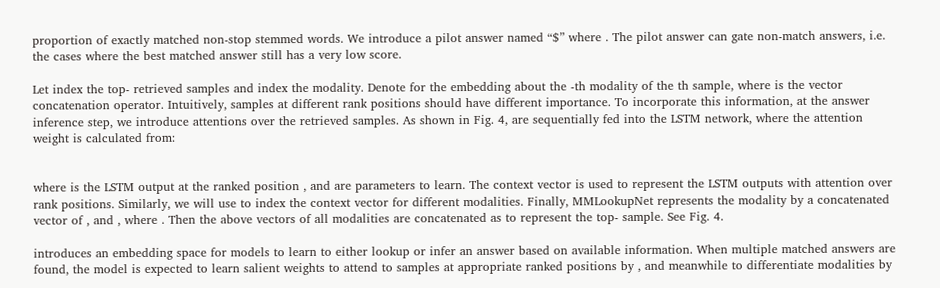proportion of exactly matched non-stop stemmed words. We introduce a pilot answer named “$” where . The pilot answer can gate non-match answers, i.e. the cases where the best matched answer still has a very low score.

Let index the top- retrieved samples and index the modality. Denote for the embedding about the -th modality of the th sample, where is the vector concatenation operator. Intuitively, samples at different rank positions should have different importance. To incorporate this information, at the answer inference step, we introduce attentions over the retrieved samples. As shown in Fig. 4, are sequentially fed into the LSTM network, where the attention weight is calculated from:


where is the LSTM output at the ranked position , and are parameters to learn. The context vector is used to represent the LSTM outputs with attention over rank positions. Similarly, we will use to index the context vector for different modalities. Finally, MMLookupNet represents the modality by a concatenated vector of , and , where . Then the above vectors of all modalities are concatenated as to represent the top- sample. See Fig. 4.

introduces an embedding space for models to learn to either lookup or infer an answer based on available information. When multiple matched answers are found, the model is expected to learn salient weights to attend to samples at appropriate ranked positions by , and meanwhile to differentiate modalities by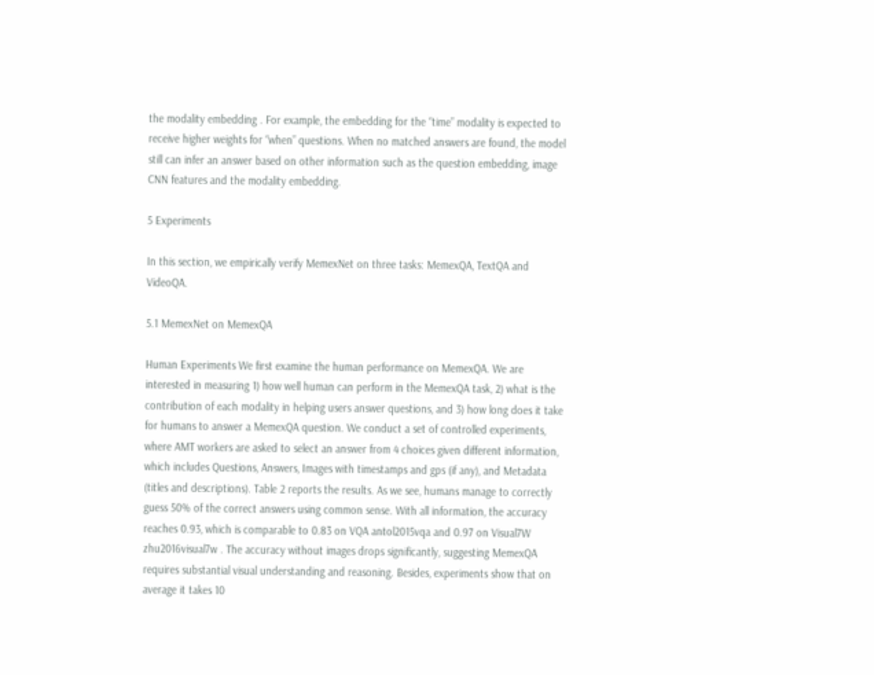the modality embedding . For example, the embedding for the “time” modality is expected to receive higher weights for “when” questions. When no matched answers are found, the model still can infer an answer based on other information such as the question embedding, image CNN features and the modality embedding.

5 Experiments

In this section, we empirically verify MemexNet on three tasks: MemexQA, TextQA and VideoQA.

5.1 MemexNet on MemexQA

Human Experiments We first examine the human performance on MemexQA. We are interested in measuring 1) how well human can perform in the MemexQA task, 2) what is the contribution of each modality in helping users answer questions, and 3) how long does it take for humans to answer a MemexQA question. We conduct a set of controlled experiments, where AMT workers are asked to select an answer from 4 choices given different information, which includes Questions, Answers, Images with timestamps and gps (if any), and Metadata (titles and descriptions). Table 2 reports the results. As we see, humans manage to correctly guess 50% of the correct answers using common sense. With all information, the accuracy reaches 0.93, which is comparable to 0.83 on VQA antol2015vqa and 0.97 on Visual7W zhu2016visual7w . The accuracy without images drops significantly, suggesting MemexQA requires substantial visual understanding and reasoning. Besides, experiments show that on average it takes 10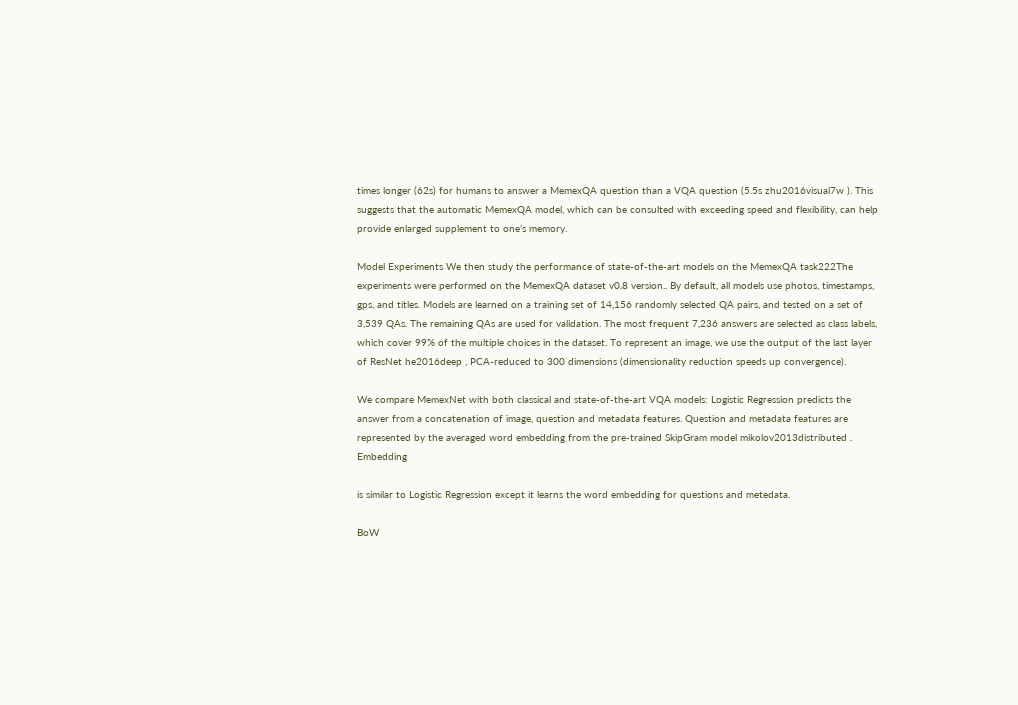times longer (62s) for humans to answer a MemexQA question than a VQA question (5.5s zhu2016visual7w ). This suggests that the automatic MemexQA model, which can be consulted with exceeding speed and flexibility, can help provide enlarged supplement to one’s memory.

Model Experiments We then study the performance of state-of-the-art models on the MemexQA task222The experiments were performed on the MemexQA dataset v0.8 version.. By default, all models use photos, timestamps, gps, and titles. Models are learned on a training set of 14,156 randomly selected QA pairs, and tested on a set of 3,539 QAs. The remaining QAs are used for validation. The most frequent 7,236 answers are selected as class labels, which cover 99% of the multiple choices in the dataset. To represent an image, we use the output of the last layer of ResNet he2016deep , PCA-reduced to 300 dimensions (dimensionality reduction speeds up convergence).

We compare MemexNet with both classical and state-of-the-art VQA models: Logistic Regression predicts the answer from a concatenation of image, question and metadata features. Question and metadata features are represented by the averaged word embedding from the pre-trained SkipGram model mikolov2013distributed . Embedding

is similar to Logistic Regression except it learns the word embedding for questions and metedata.

BoW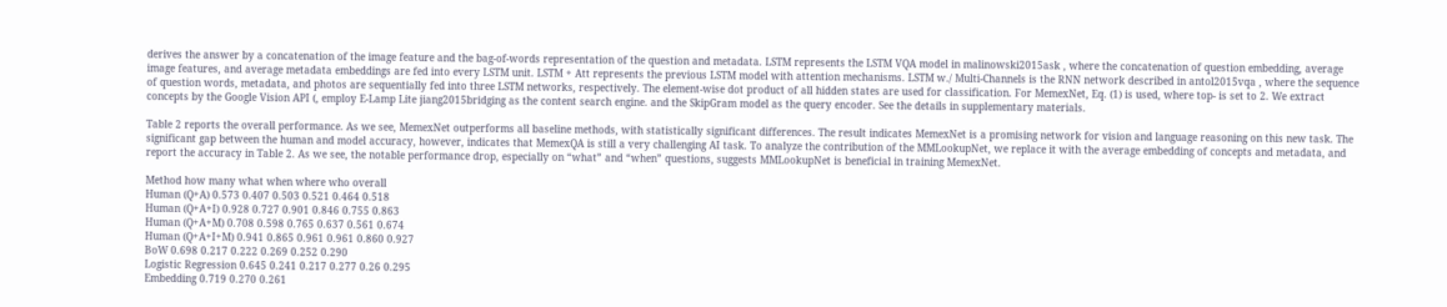derives the answer by a concatenation of the image feature and the bag-of-words representation of the question and metadata. LSTM represents the LSTM VQA model in malinowski2015ask , where the concatenation of question embedding, average image features, and average metadata embeddings are fed into every LSTM unit. LSTM + Att represents the previous LSTM model with attention mechanisms. LSTM w./ Multi-Channels is the RNN network described in antol2015vqa , where the sequence of question words, metadata, and photos are sequentially fed into three LSTM networks, respectively. The element-wise dot product of all hidden states are used for classification. For MemexNet, Eq. (1) is used, where top- is set to 2. We extract concepts by the Google Vision API (, employ E-Lamp Lite jiang2015bridging as the content search engine. and the SkipGram model as the query encoder. See the details in supplementary materials.

Table 2 reports the overall performance. As we see, MemexNet outperforms all baseline methods, with statistically significant differences. The result indicates MemexNet is a promising network for vision and language reasoning on this new task. The significant gap between the human and model accuracy, however, indicates that MemexQA is still a very challenging AI task. To analyze the contribution of the MMLookupNet, we replace it with the average embedding of concepts and metadata, and report the accuracy in Table 2. As we see, the notable performance drop, especially on “what” and “when” questions, suggests MMLookupNet is beneficial in training MemexNet.

Method how many what when where who overall
Human (Q+A) 0.573 0.407 0.503 0.521 0.464 0.518
Human (Q+A+I) 0.928 0.727 0.901 0.846 0.755 0.863
Human (Q+A+M) 0.708 0.598 0.765 0.637 0.561 0.674
Human (Q+A+I+M) 0.941 0.865 0.961 0.961 0.860 0.927
BoW 0.698 0.217 0.222 0.269 0.252 0.290
Logistic Regression 0.645 0.241 0.217 0.277 0.26 0.295
Embedding 0.719 0.270 0.261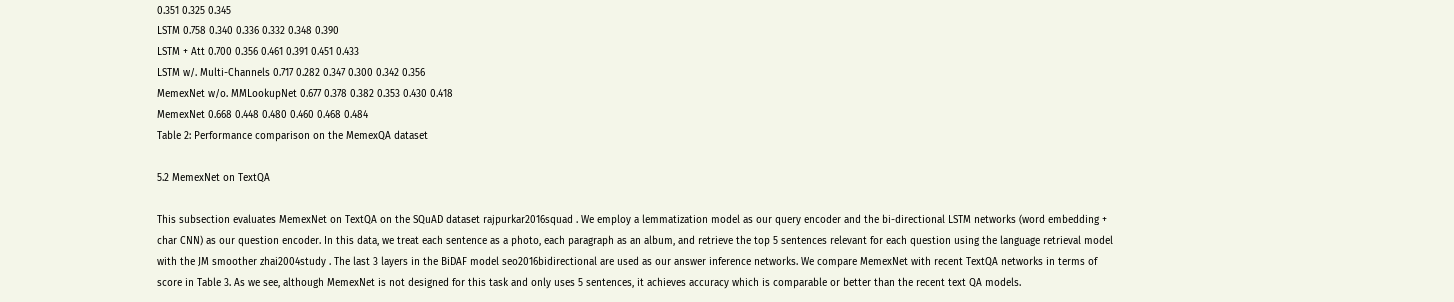0.351 0.325 0.345
LSTM 0.758 0.340 0.336 0.332 0.348 0.390
LSTM + Att 0.700 0.356 0.461 0.391 0.451 0.433
LSTM w/. Multi-Channels 0.717 0.282 0.347 0.300 0.342 0.356
MemexNet w/o. MMLookupNet 0.677 0.378 0.382 0.353 0.430 0.418
MemexNet 0.668 0.448 0.480 0.460 0.468 0.484
Table 2: Performance comparison on the MemexQA dataset

5.2 MemexNet on TextQA

This subsection evaluates MemexNet on TextQA on the SQuAD dataset rajpurkar2016squad . We employ a lemmatization model as our query encoder and the bi-directional LSTM networks (word embedding + char CNN) as our question encoder. In this data, we treat each sentence as a photo, each paragraph as an album, and retrieve the top 5 sentences relevant for each question using the language retrieval model with the JM smoother zhai2004study . The last 3 layers in the BiDAF model seo2016bidirectional are used as our answer inference networks. We compare MemexNet with recent TextQA networks in terms of score in Table 3. As we see, although MemexNet is not designed for this task and only uses 5 sentences, it achieves accuracy which is comparable or better than the recent text QA models.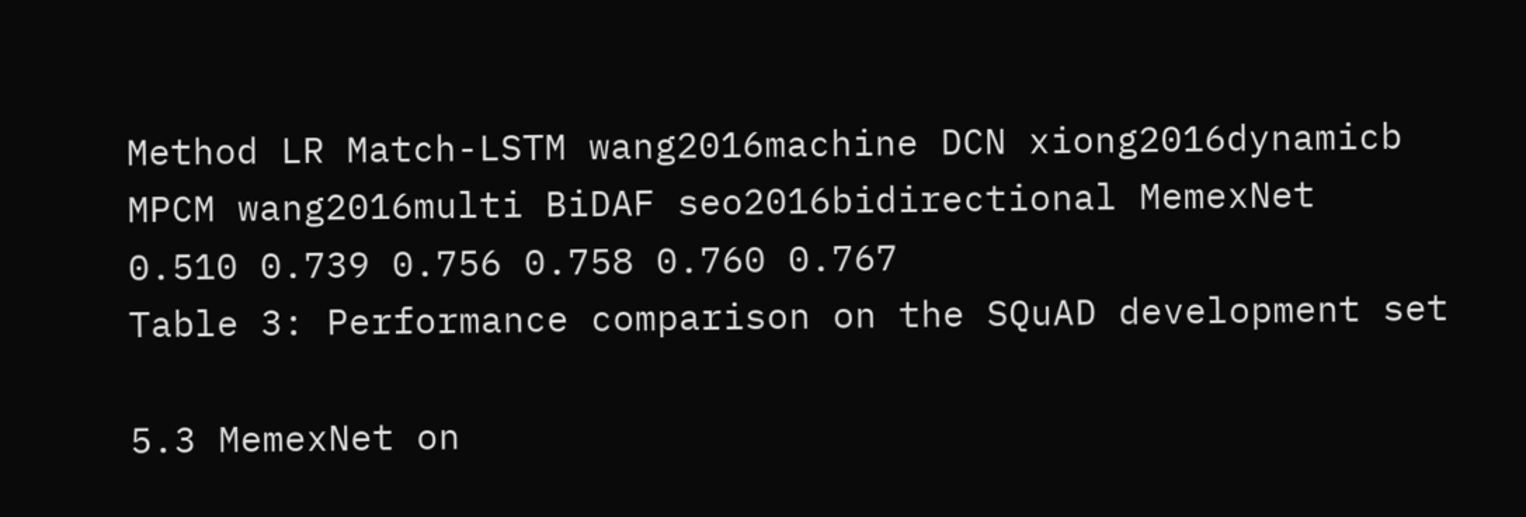Method LR Match-LSTM wang2016machine DCN xiong2016dynamicb MPCM wang2016multi BiDAF seo2016bidirectional MemexNet
0.510 0.739 0.756 0.758 0.760 0.767
Table 3: Performance comparison on the SQuAD development set

5.3 MemexNet on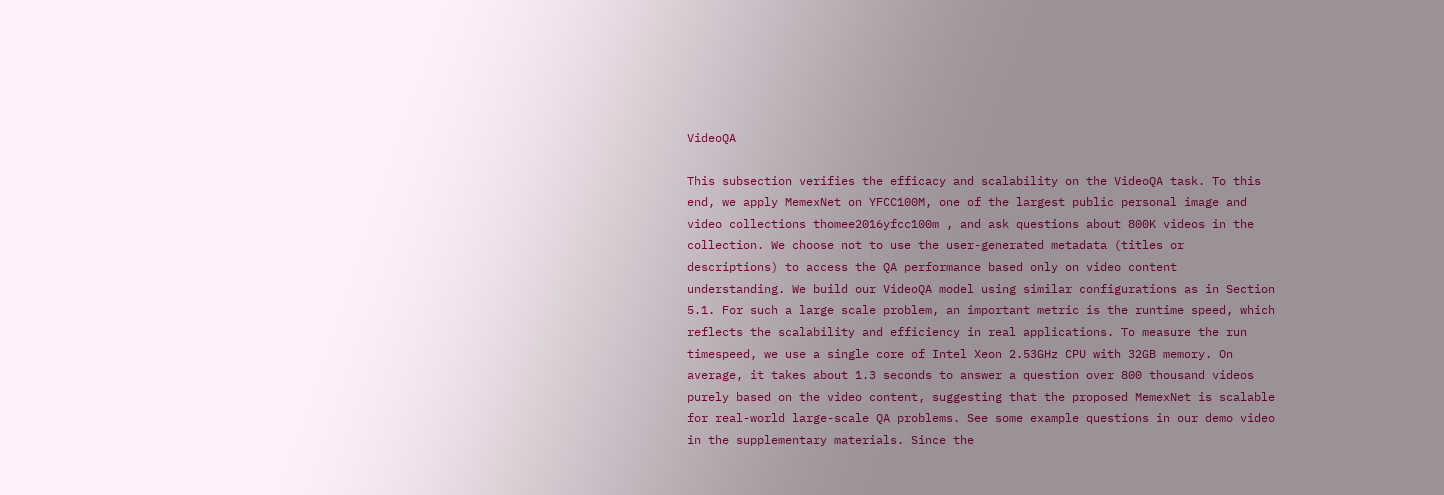VideoQA

This subsection verifies the efficacy and scalability on the VideoQA task. To this end, we apply MemexNet on YFCC100M, one of the largest public personal image and video collections thomee2016yfcc100m , and ask questions about 800K videos in the collection. We choose not to use the user-generated metadata (titles or descriptions) to access the QA performance based only on video content understanding. We build our VideoQA model using similar configurations as in Section 5.1. For such a large scale problem, an important metric is the runtime speed, which reflects the scalability and efficiency in real applications. To measure the run timespeed, we use a single core of Intel Xeon 2.53GHz CPU with 32GB memory. On average, it takes about 1.3 seconds to answer a question over 800 thousand videos purely based on the video content, suggesting that the proposed MemexNet is scalable for real-world large-scale QA problems. See some example questions in our demo video in the supplementary materials. Since the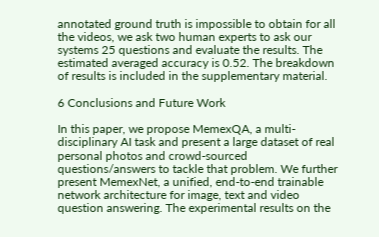annotated ground truth is impossible to obtain for all the videos, we ask two human experts to ask our systems 25 questions and evaluate the results. The estimated averaged accuracy is 0.52. The breakdown of results is included in the supplementary material.

6 Conclusions and Future Work

In this paper, we propose MemexQA, a multi-disciplinary AI task and present a large dataset of real personal photos and crowd-sourced questions/answers to tackle that problem. We further present MemexNet, a unified, end-to-end trainable network architecture for image, text and video question answering. The experimental results on the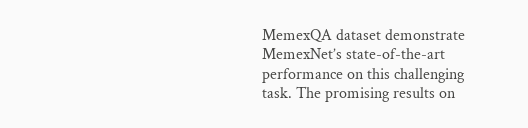MemexQA dataset demonstrate MemexNet’s state-of-the-art performance on this challenging task. The promising results on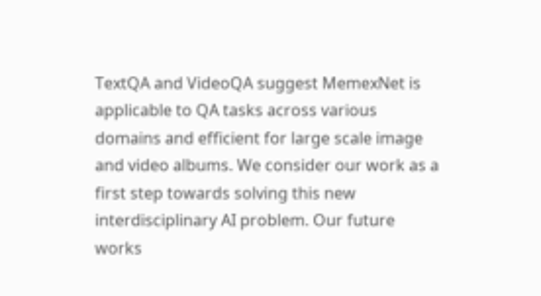TextQA and VideoQA suggest MemexNet is applicable to QA tasks across various domains and efficient for large scale image and video albums. We consider our work as a first step towards solving this new interdisciplinary AI problem. Our future works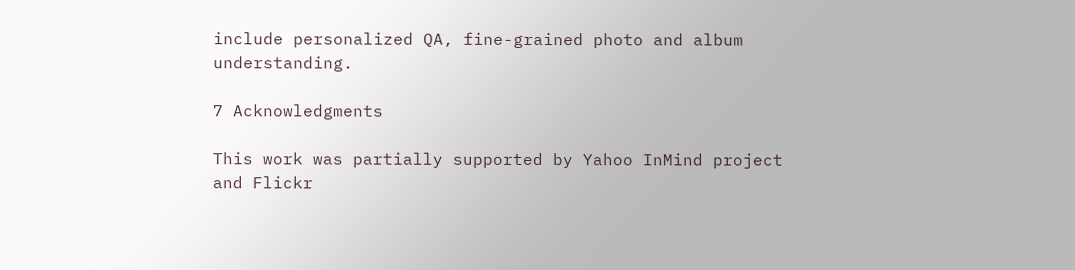include personalized QA, fine-grained photo and album understanding.

7 Acknowledgments

This work was partially supported by Yahoo InMind project and Flickr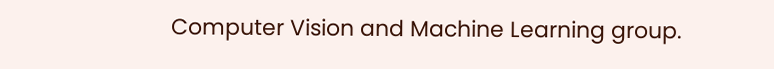Computer Vision and Machine Learning group.